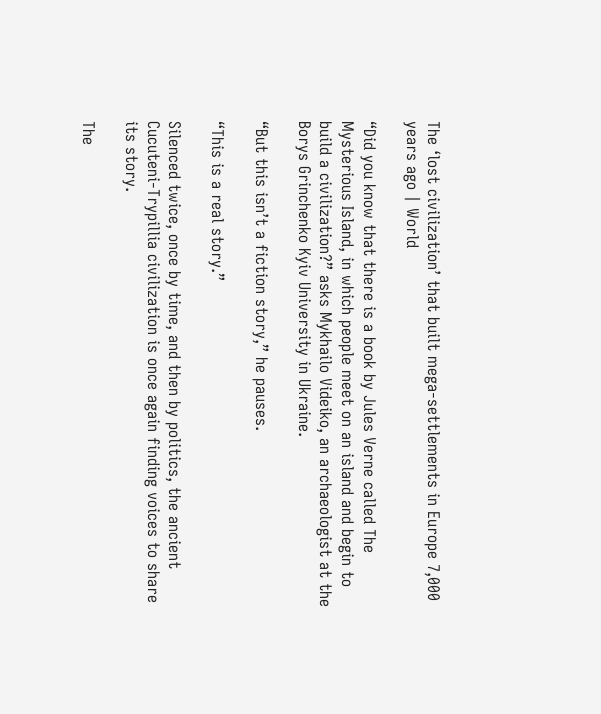The ‘lost civilization’ that built mega-settlements in Europe 7,000 years ago | World

“Did you know that there is a book by Jules Verne called The Mysterious Island, in which people meet on an island and begin to build a civilization?” asks Mykhailo Videiko, an archaeologist at the Borys Grinchenko Kyiv University in Ukraine.

“But this isn’t a fiction story,” he pauses.

“This is a real story.”

Silenced twice, once by time, and then by politics, the ancient Cucuteni-Trypillia civilization is once again finding voices to share its story.

The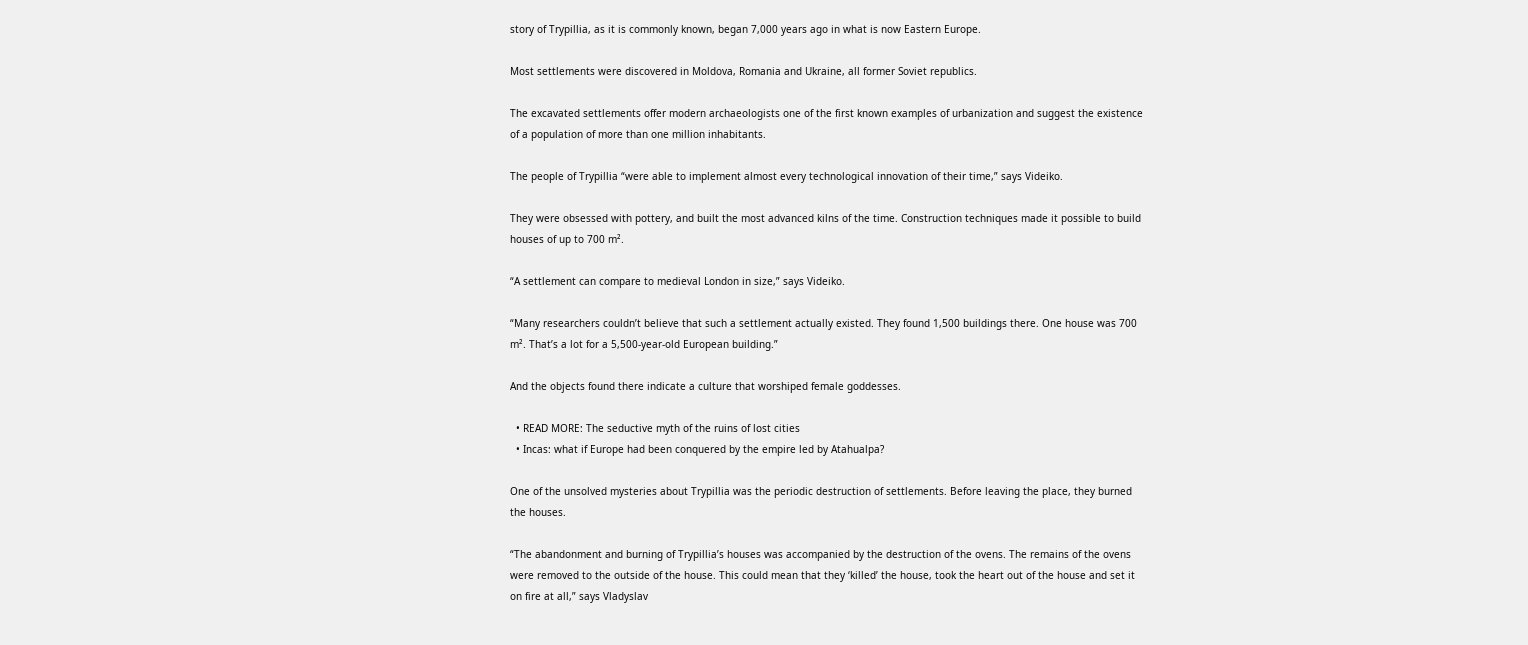story of Trypillia, as it is commonly known, began 7,000 years ago in what is now Eastern Europe.

Most settlements were discovered in Moldova, Romania and Ukraine, all former Soviet republics.

The excavated settlements offer modern archaeologists one of the first known examples of urbanization and suggest the existence of a population of more than one million inhabitants.

The people of Trypillia “were able to implement almost every technological innovation of their time,” says Videiko.

They were obsessed with pottery, and built the most advanced kilns of the time. Construction techniques made it possible to build houses of up to 700 m².

“A settlement can compare to medieval London in size,” says Videiko.

“Many researchers couldn’t believe that such a settlement actually existed. They found 1,500 buildings there. One house was 700 m². That’s a lot for a 5,500-year-old European building.”

And the objects found there indicate a culture that worshiped female goddesses.

  • READ MORE: The seductive myth of the ruins of lost cities
  • Incas: what if Europe had been conquered by the empire led by Atahualpa?

One of the unsolved mysteries about Trypillia was the periodic destruction of settlements. Before leaving the place, they burned the houses.

“The abandonment and burning of Trypillia’s houses was accompanied by the destruction of the ovens. The remains of the ovens were removed to the outside of the house. This could mean that they ‘killed’ the house, took the heart out of the house and set it on fire at all,” says Vladyslav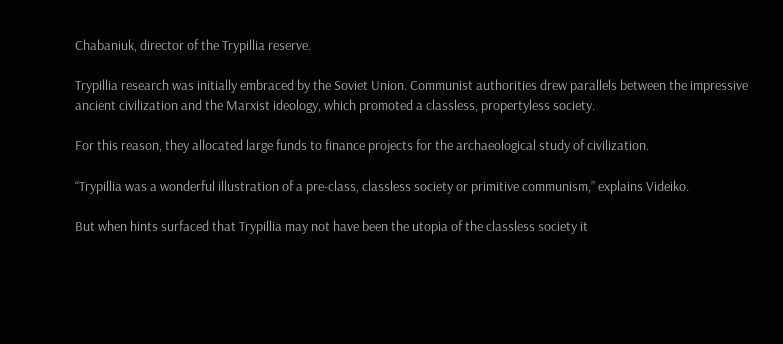Chabaniuk, director of the Trypillia reserve.

Trypillia research was initially embraced by the Soviet Union. Communist authorities drew parallels between the impressive ancient civilization and the Marxist ideology, which promoted a classless, propertyless society.

For this reason, they allocated large funds to finance projects for the archaeological study of civilization.

“Trypillia was a wonderful illustration of a pre-class, classless society or primitive communism,” explains Videiko.

But when hints surfaced that Trypillia may not have been the utopia of the classless society it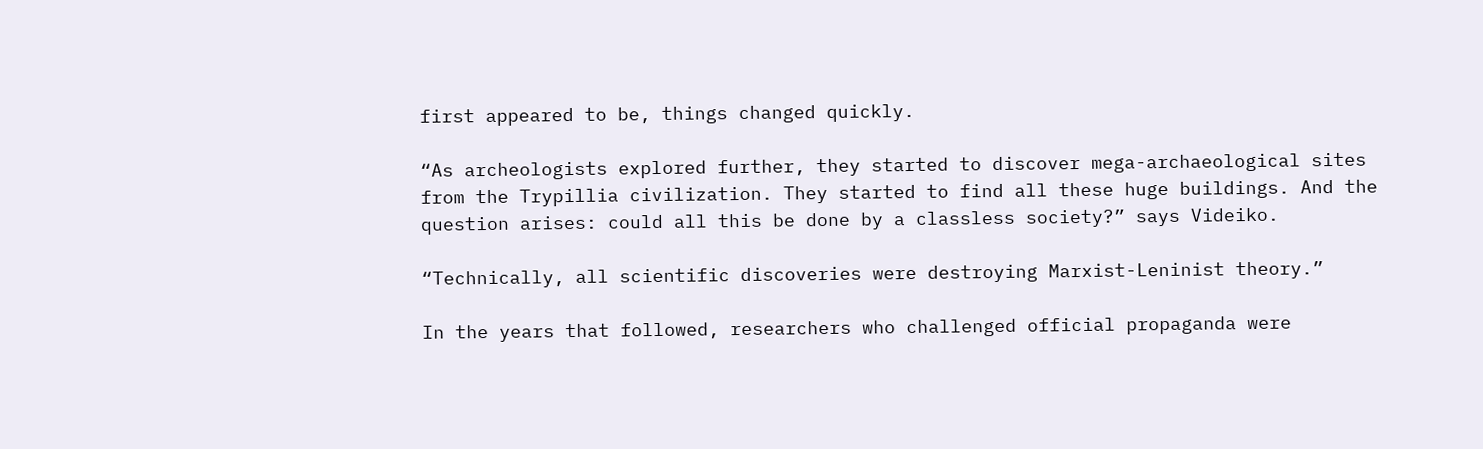first appeared to be, things changed quickly.

“As archeologists explored further, they started to discover mega-archaeological sites from the Trypillia civilization. They started to find all these huge buildings. And the question arises: could all this be done by a classless society?” says Videiko.

“Technically, all scientific discoveries were destroying Marxist-Leninist theory.”

In the years that followed, researchers who challenged official propaganda were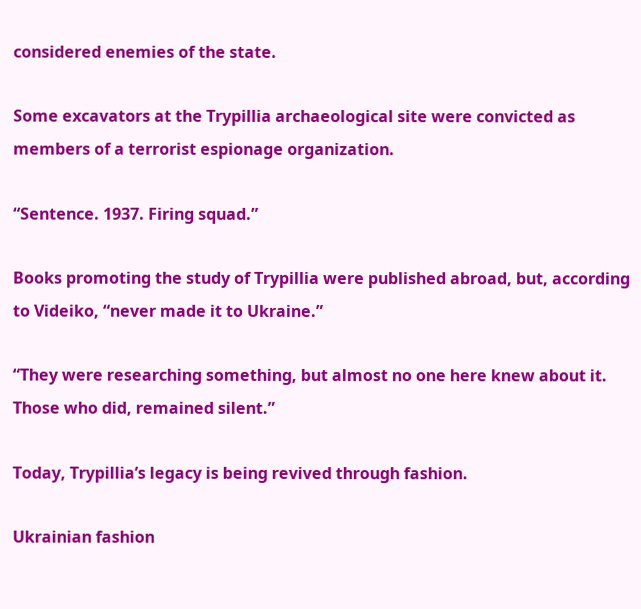considered enemies of the state.

Some excavators at the Trypillia archaeological site were convicted as members of a terrorist espionage organization.

“Sentence. 1937. Firing squad.”

Books promoting the study of Trypillia were published abroad, but, according to Videiko, “never made it to Ukraine.”

“They were researching something, but almost no one here knew about it. Those who did, remained silent.”

Today, Trypillia’s legacy is being revived through fashion.

Ukrainian fashion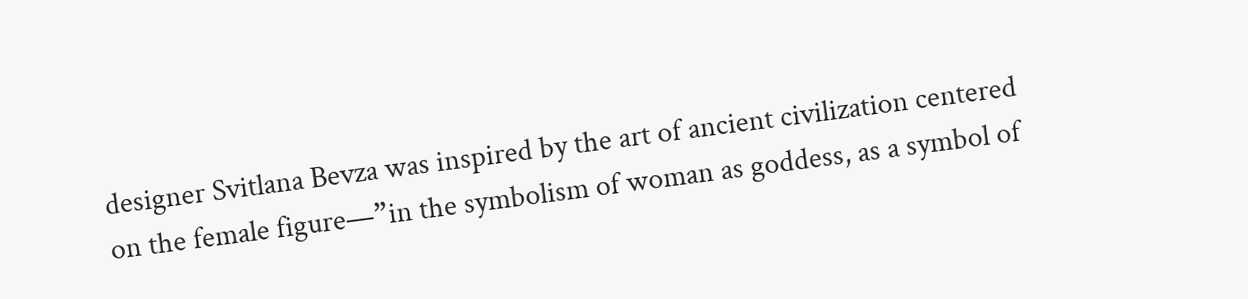designer Svitlana Bevza was inspired by the art of ancient civilization centered on the female figure—”in the symbolism of woman as goddess, as a symbol of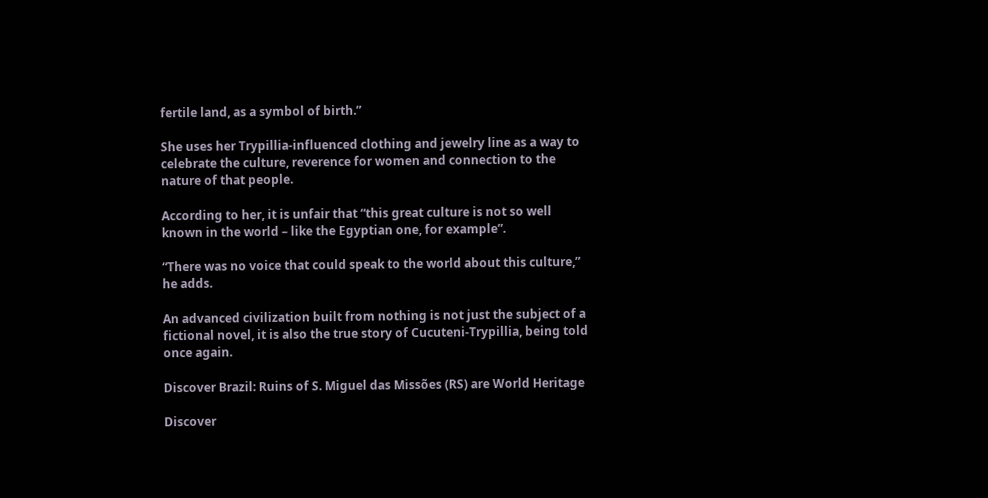fertile land, as a symbol of birth.”

She uses her Trypillia-influenced clothing and jewelry line as a way to celebrate the culture, reverence for women and connection to the nature of that people.

According to her, it is unfair that “this great culture is not so well known in the world – like the Egyptian one, for example”.

“There was no voice that could speak to the world about this culture,” he adds.

An advanced civilization built from nothing is not just the subject of a fictional novel, it is also the true story of Cucuteni-Trypillia, being told once again.

Discover Brazil: Ruins of S. Miguel das Missões (RS) are World Heritage

Discover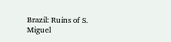Brazil: Ruins of S. Miguel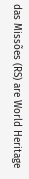das Missões (RS) are World Heritage